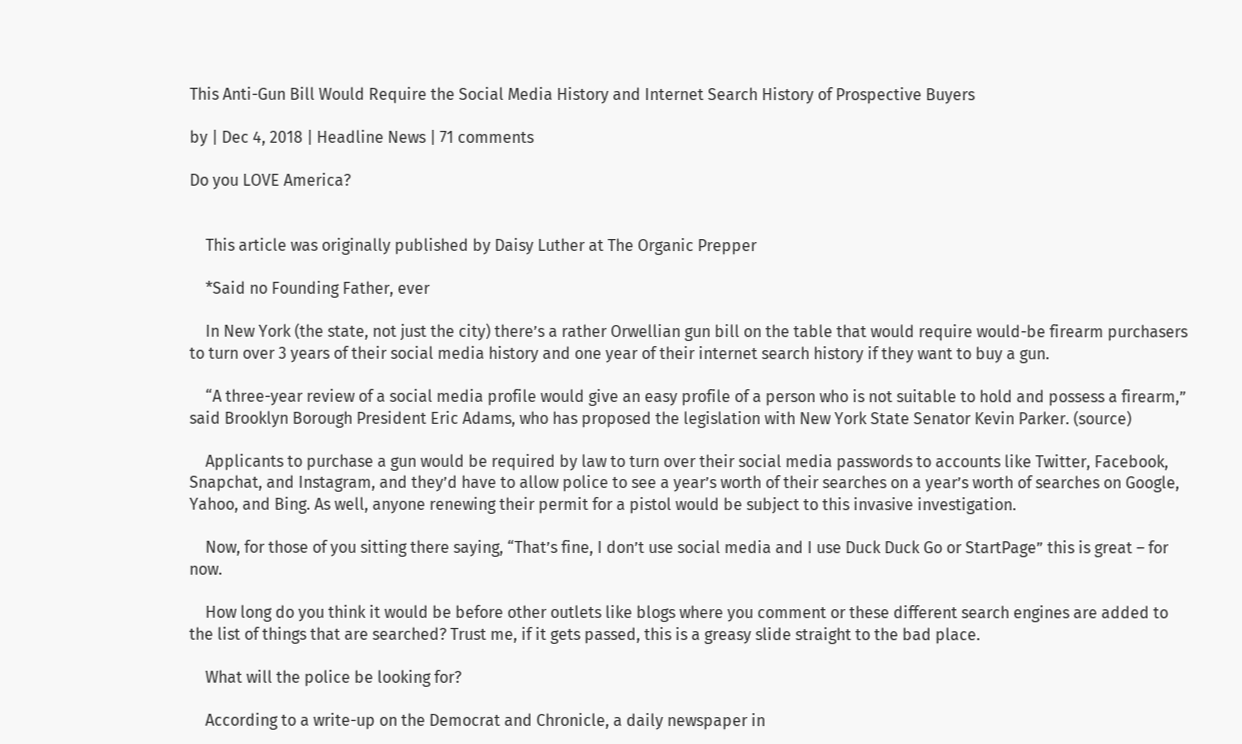This Anti-Gun Bill Would Require the Social Media History and Internet Search History of Prospective Buyers

by | Dec 4, 2018 | Headline News | 71 comments

Do you LOVE America?


    This article was originally published by Daisy Luther at The Organic Prepper

    *Said no Founding Father, ever

    In New York (the state, not just the city) there’s a rather Orwellian gun bill on the table that would require would-be firearm purchasers to turn over 3 years of their social media history and one year of their internet search history if they want to buy a gun.

    “A three-year review of a social media profile would give an easy profile of a person who is not suitable to hold and possess a firearm,” said Brooklyn Borough President Eric Adams, who has proposed the legislation with New York State Senator Kevin Parker. (source)

    Applicants to purchase a gun would be required by law to turn over their social media passwords to accounts like Twitter, Facebook, Snapchat, and Instagram, and they’d have to allow police to see a year’s worth of their searches on a year’s worth of searches on Google, Yahoo, and Bing. As well, anyone renewing their permit for a pistol would be subject to this invasive investigation.

    Now, for those of you sitting there saying, “That’s fine, I don’t use social media and I use Duck Duck Go or StartPage” this is great – for now.

    How long do you think it would be before other outlets like blogs where you comment or these different search engines are added to the list of things that are searched? Trust me, if it gets passed, this is a greasy slide straight to the bad place.

    What will the police be looking for?

    According to a write-up on the Democrat and Chronicle, a daily newspaper in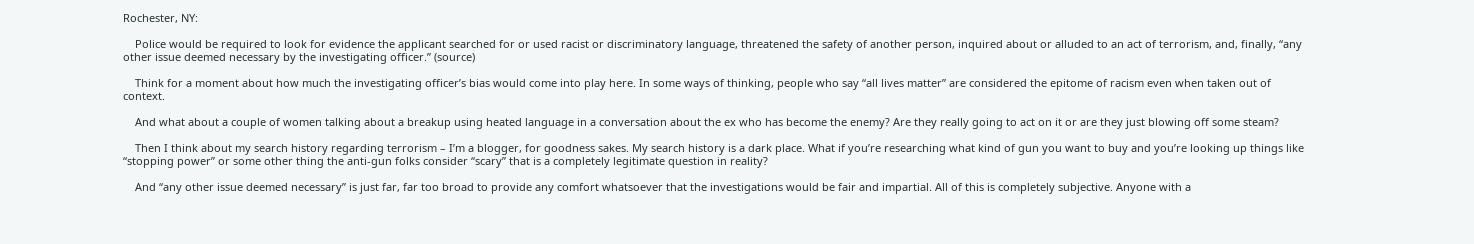Rochester, NY:

    Police would be required to look for evidence the applicant searched for or used racist or discriminatory language, threatened the safety of another person, inquired about or alluded to an act of terrorism, and, finally, “any other issue deemed necessary by the investigating officer.” (source)

    Think for a moment about how much the investigating officer’s bias would come into play here. In some ways of thinking, people who say “all lives matter” are considered the epitome of racism even when taken out of context.

    And what about a couple of women talking about a breakup using heated language in a conversation about the ex who has become the enemy? Are they really going to act on it or are they just blowing off some steam?

    Then I think about my search history regarding terrorism – I’m a blogger, for goodness sakes. My search history is a dark place. What if you’re researching what kind of gun you want to buy and you’re looking up things like “stopping power” or some other thing the anti-gun folks consider “scary” that is a completely legitimate question in reality?

    And “any other issue deemed necessary” is just far, far too broad to provide any comfort whatsoever that the investigations would be fair and impartial. All of this is completely subjective. Anyone with a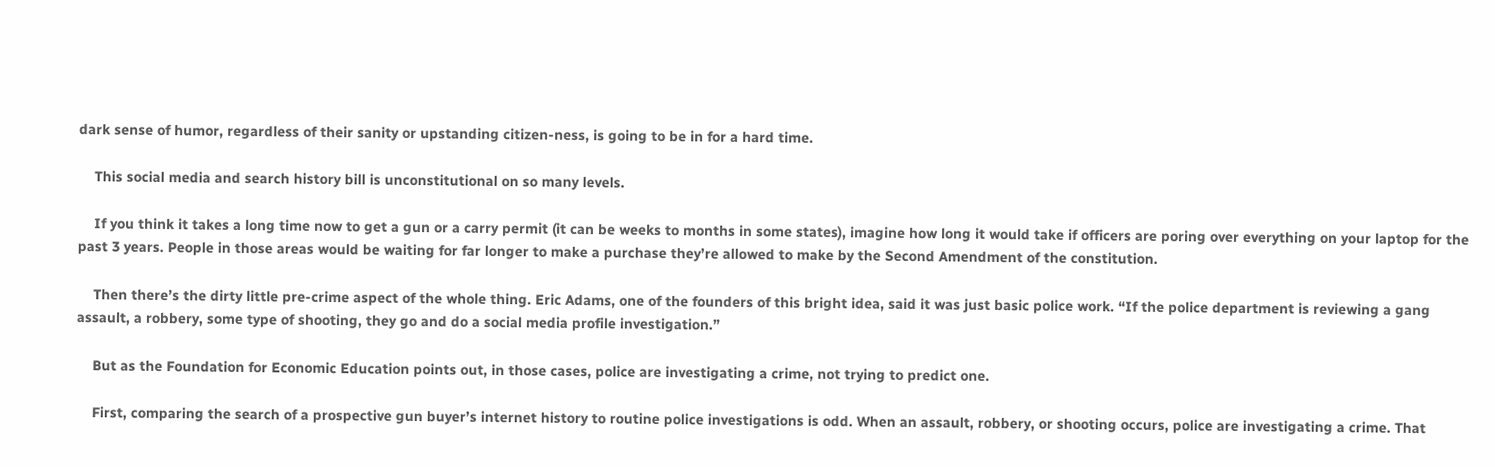dark sense of humor, regardless of their sanity or upstanding citizen-ness, is going to be in for a hard time.

    This social media and search history bill is unconstitutional on so many levels.

    If you think it takes a long time now to get a gun or a carry permit (it can be weeks to months in some states), imagine how long it would take if officers are poring over everything on your laptop for the past 3 years. People in those areas would be waiting for far longer to make a purchase they’re allowed to make by the Second Amendment of the constitution.

    Then there’s the dirty little pre-crime aspect of the whole thing. Eric Adams, one of the founders of this bright idea, said it was just basic police work. “If the police department is reviewing a gang assault, a robbery, some type of shooting, they go and do a social media profile investigation.”

    But as the Foundation for Economic Education points out, in those cases, police are investigating a crime, not trying to predict one.

    First, comparing the search of a prospective gun buyer’s internet history to routine police investigations is odd. When an assault, robbery, or shooting occurs, police are investigating a crime. That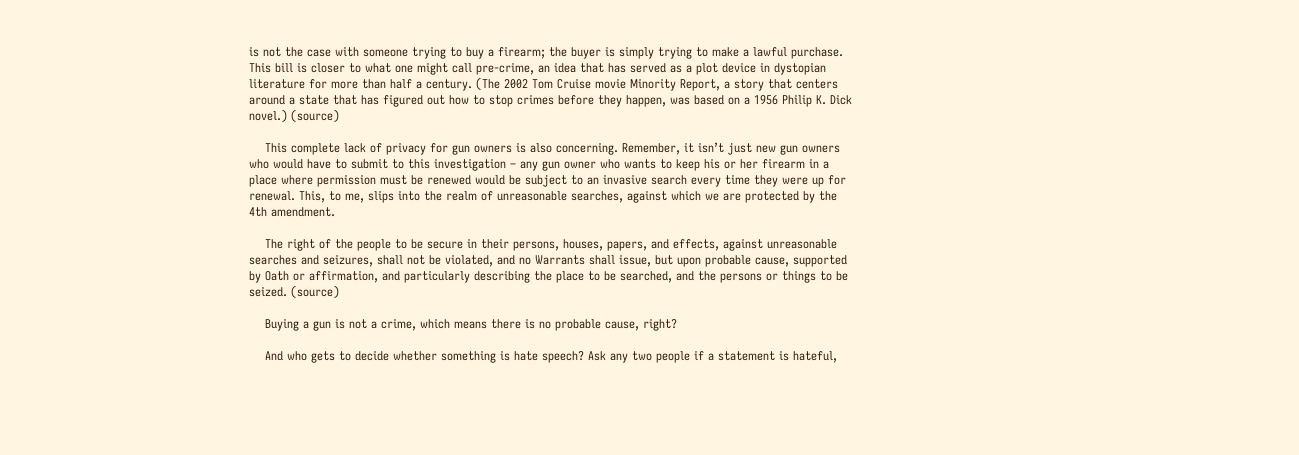is not the case with someone trying to buy a firearm; the buyer is simply trying to make a lawful purchase. This bill is closer to what one might call pre-crime, an idea that has served as a plot device in dystopian literature for more than half a century. (The 2002 Tom Cruise movie Minority Report, a story that centers around a state that has figured out how to stop crimes before they happen, was based on a 1956 Philip K. Dick novel.) (source)

    This complete lack of privacy for gun owners is also concerning. Remember, it isn’t just new gun owners who would have to submit to this investigation – any gun owner who wants to keep his or her firearm in a place where permission must be renewed would be subject to an invasive search every time they were up for renewal. This, to me, slips into the realm of unreasonable searches, against which we are protected by the 4th amendment.

    The right of the people to be secure in their persons, houses, papers, and effects, against unreasonable searches and seizures, shall not be violated, and no Warrants shall issue, but upon probable cause, supported by Oath or affirmation, and particularly describing the place to be searched, and the persons or things to be seized. (source)

    Buying a gun is not a crime, which means there is no probable cause, right?

    And who gets to decide whether something is hate speech? Ask any two people if a statement is hateful,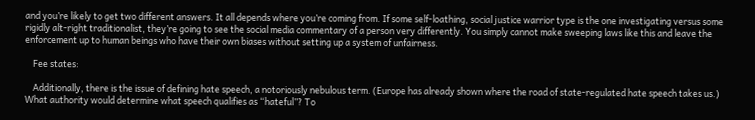and you’re likely to get two different answers. It all depends where you’re coming from. If some self-loathing, social justice warrior type is the one investigating versus some rigidly alt-right traditionalist, they’re going to see the social media commentary of a person very differently. You simply cannot make sweeping laws like this and leave the enforcement up to human beings who have their own biases without setting up a system of unfairness.

    Fee states:

    Additionally, there is the issue of defining hate speech, a notoriously nebulous term. (Europe has already shown where the road of state-regulated hate speech takes us.) What authority would determine what speech qualifies as “hateful”? To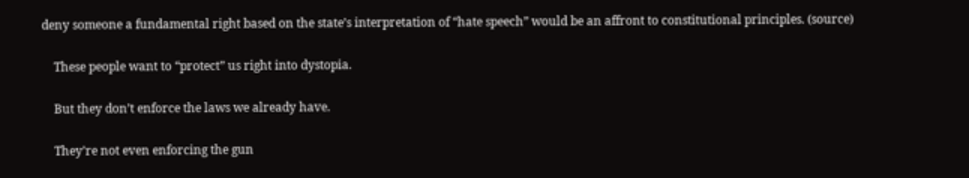deny someone a fundamental right based on the state’s interpretation of “hate speech” would be an affront to constitutional principles. (source)

    These people want to “protect” us right into dystopia.

    But they don’t enforce the laws we already have.

    They’re not even enforcing the gun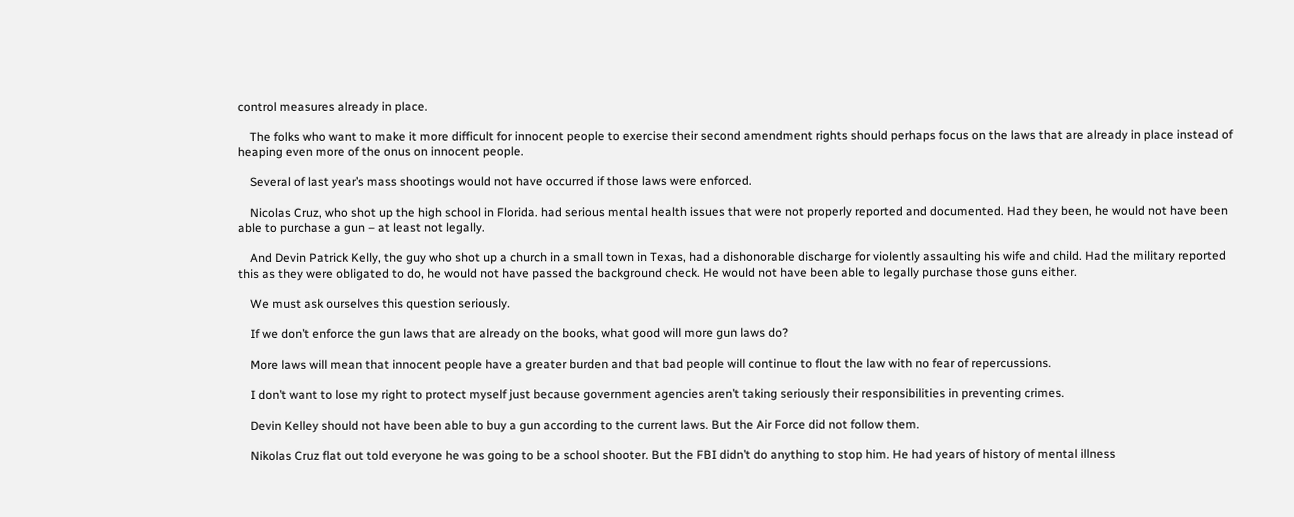control measures already in place.

    The folks who want to make it more difficult for innocent people to exercise their second amendment rights should perhaps focus on the laws that are already in place instead of heaping even more of the onus on innocent people.

    Several of last year’s mass shootings would not have occurred if those laws were enforced.

    Nicolas Cruz, who shot up the high school in Florida. had serious mental health issues that were not properly reported and documented. Had they been, he would not have been able to purchase a gun – at least not legally.

    And Devin Patrick Kelly, the guy who shot up a church in a small town in Texas, had a dishonorable discharge for violently assaulting his wife and child. Had the military reported this as they were obligated to do, he would not have passed the background check. He would not have been able to legally purchase those guns either.

    We must ask ourselves this question seriously.

    If we don’t enforce the gun laws that are already on the books, what good will more gun laws do?

    More laws will mean that innocent people have a greater burden and that bad people will continue to flout the law with no fear of repercussions.

    I don’t want to lose my right to protect myself just because government agencies aren’t taking seriously their responsibilities in preventing crimes.

    Devin Kelley should not have been able to buy a gun according to the current laws. But the Air Force did not follow them.

    Nikolas Cruz flat out told everyone he was going to be a school shooter. But the FBI didn’t do anything to stop him. He had years of history of mental illness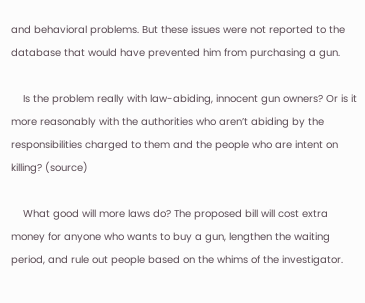and behavioral problems. But these issues were not reported to the database that would have prevented him from purchasing a gun.

    Is the problem really with law-abiding, innocent gun owners? Or is it more reasonably with the authorities who aren’t abiding by the responsibilities charged to them and the people who are intent on killing? (source)

    What good will more laws do? The proposed bill will cost extra money for anyone who wants to buy a gun, lengthen the waiting period, and rule out people based on the whims of the investigator.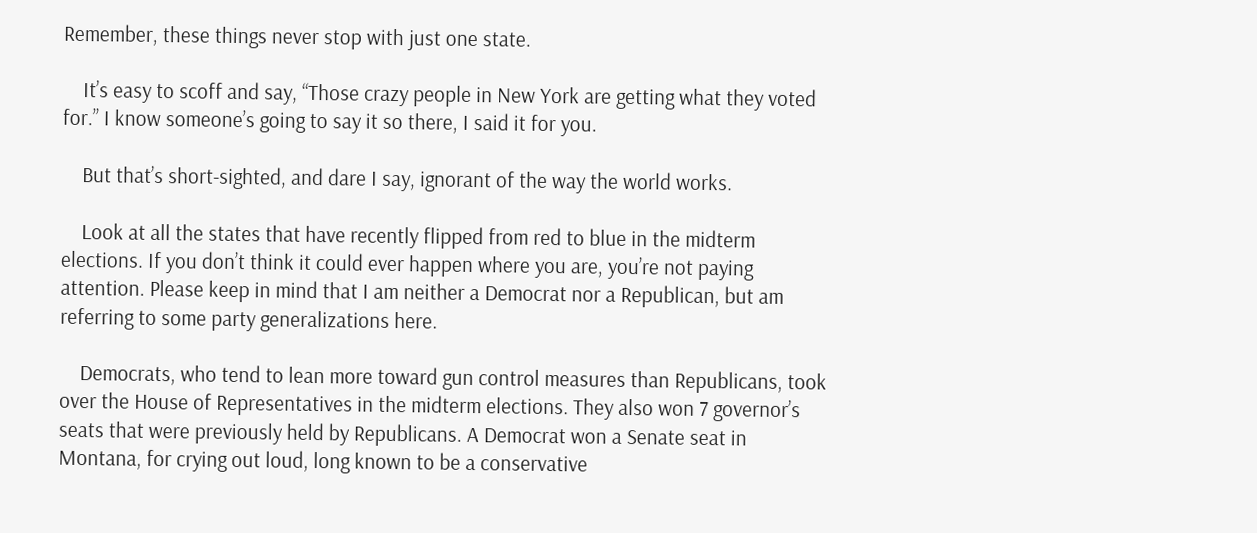Remember, these things never stop with just one state.

    It’s easy to scoff and say, “Those crazy people in New York are getting what they voted for.” I know someone’s going to say it so there, I said it for you.

    But that’s short-sighted, and dare I say, ignorant of the way the world works.

    Look at all the states that have recently flipped from red to blue in the midterm elections. If you don’t think it could ever happen where you are, you’re not paying attention. Please keep in mind that I am neither a Democrat nor a Republican, but am referring to some party generalizations here.

    Democrats, who tend to lean more toward gun control measures than Republicans, took over the House of Representatives in the midterm elections. They also won 7 governor’s seats that were previously held by Republicans. A Democrat won a Senate seat in Montana, for crying out loud, long known to be a conservative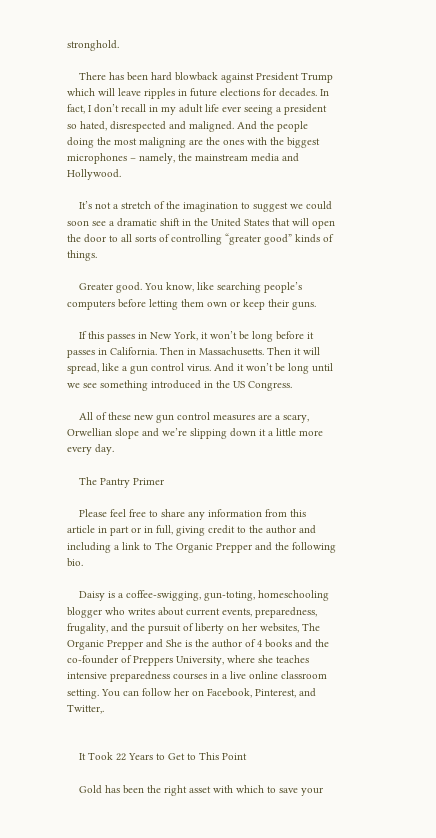stronghold.

    There has been hard blowback against President Trump which will leave ripples in future elections for decades. In fact, I don’t recall in my adult life ever seeing a president so hated, disrespected and maligned. And the people doing the most maligning are the ones with the biggest microphones – namely, the mainstream media and Hollywood.

    It’s not a stretch of the imagination to suggest we could soon see a dramatic shift in the United States that will open the door to all sorts of controlling “greater good” kinds of things.

    Greater good. You know, like searching people’s computers before letting them own or keep their guns.

    If this passes in New York, it won’t be long before it passes in California. Then in Massachusetts. Then it will spread, like a gun control virus. And it won’t be long until we see something introduced in the US Congress.

    All of these new gun control measures are a scary, Orwellian slope and we’re slipping down it a little more every day.

    The Pantry Primer

    Please feel free to share any information from this article in part or in full, giving credit to the author and including a link to The Organic Prepper and the following bio.

    Daisy is a coffee-swigging, gun-toting, homeschooling blogger who writes about current events, preparedness, frugality, and the pursuit of liberty on her websites, The Organic Prepper and She is the author of 4 books and the co-founder of Preppers University, where she teaches intensive preparedness courses in a live online classroom setting. You can follow her on Facebook, Pinterest, and Twitter,.


    It Took 22 Years to Get to This Point

    Gold has been the right asset with which to save your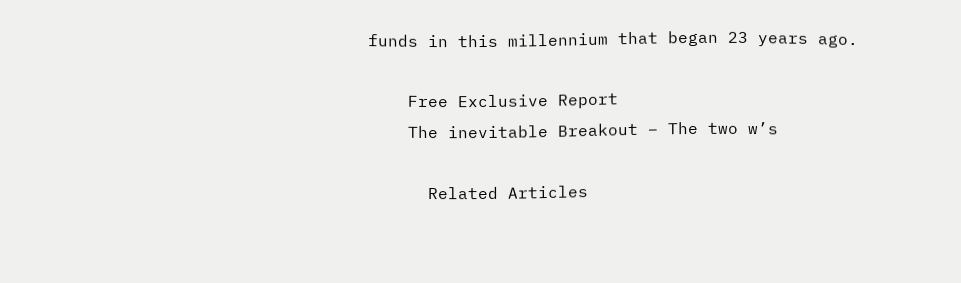funds in this millennium that began 23 years ago.

    Free Exclusive Report
    The inevitable Breakout – The two w’s

      Related Articles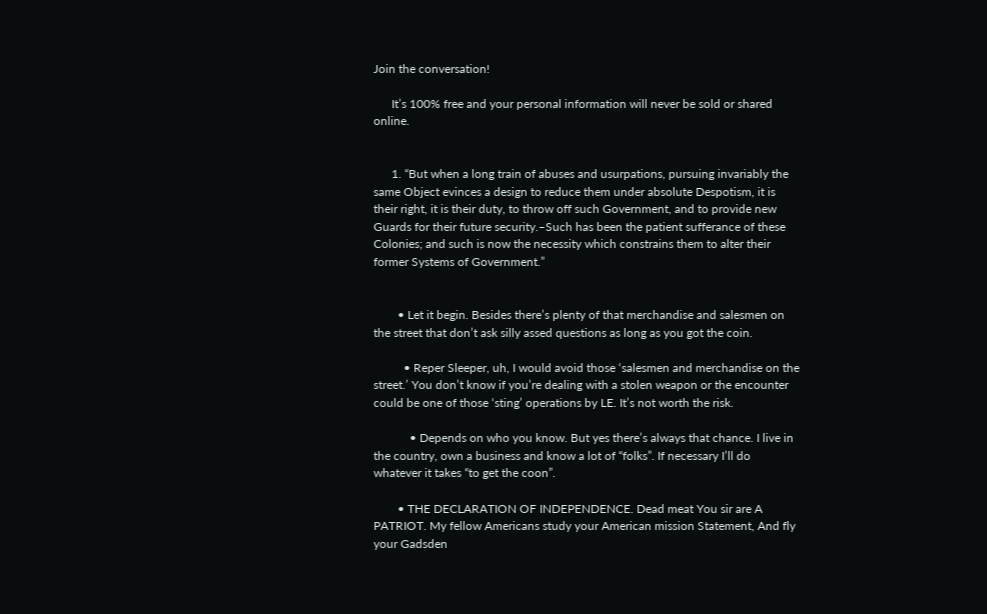Join the conversation!

      It’s 100% free and your personal information will never be sold or shared online.


      1. “But when a long train of abuses and usurpations, pursuing invariably the same Object evinces a design to reduce them under absolute Despotism, it is their right, it is their duty, to throw off such Government, and to provide new Guards for their future security.–Such has been the patient sufferance of these Colonies; and such is now the necessity which constrains them to alter their former Systems of Government.”


        • Let it begin. Besides there’s plenty of that merchandise and salesmen on the street that don’t ask silly assed questions as long as you got the coin.

          • Reper Sleeper, uh, I would avoid those ‘salesmen and merchandise on the street.’ You don’t know if you’re dealing with a stolen weapon or the encounter could be one of those ‘sting’ operations by LE. It’s not worth the risk.

            • Depends on who you know. But yes there’s always that chance. I live in the country, own a business and know a lot of “folks”. If necessary I’ll do whatever it takes “to get the coon”.

        • THE DECLARATION OF INDEPENDENCE. Dead meat You sir are A PATRIOT. My fellow Americans study your American mission Statement, And fly your Gadsden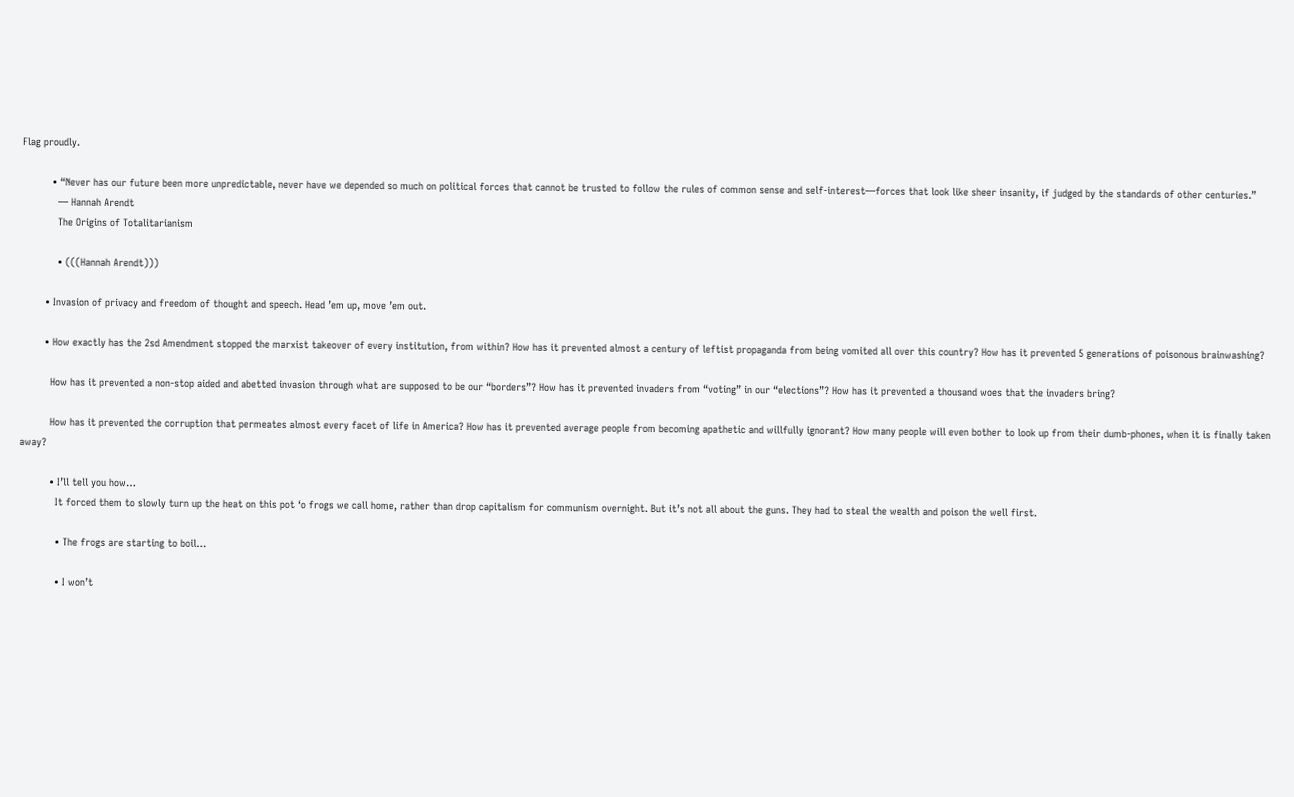Flag proudly.

          • “Never has our future been more unpredictable, never have we depended so much on political forces that cannot be trusted to follow the rules of common sense and self-interest—forces that look like sheer insanity, if judged by the standards of other centuries.”
            ― Hannah Arendt
            The Origins of Totalitarianism

            • (((Hannah Arendt)))

        • Invasion of privacy and freedom of thought and speech. Head ’em up, move ’em out.

        • How exactly has the 2sd Amendment stopped the marxist takeover of every institution, from within? How has it prevented almost a century of leftist propaganda from being vomited all over this country? How has it prevented 5 generations of poisonous brainwashing?

          How has it prevented a non-stop aided and abetted invasion through what are supposed to be our “borders”? How has it prevented invaders from “voting” in our “elections”? How has it prevented a thousand woes that the invaders bring?

          How has it prevented the corruption that permeates almost every facet of life in America? How has it prevented average people from becoming apathetic and willfully ignorant? How many people will even bother to look up from their dumb-phones, when it is finally taken away?

          • I’ll tell you how…
            It forced them to slowly turn up the heat on this pot ‘o frogs we call home, rather than drop capitalism for communism overnight. But it’s not all about the guns. They had to steal the wealth and poison the well first.

            • The frogs are starting to boil…

            • I won’t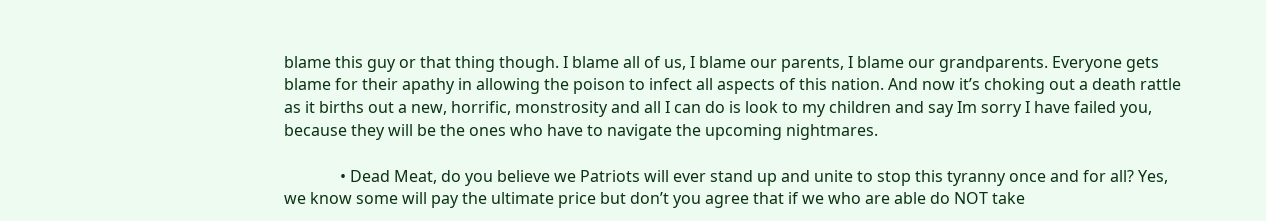blame this guy or that thing though. I blame all of us, I blame our parents, I blame our grandparents. Everyone gets blame for their apathy in allowing the poison to infect all aspects of this nation. And now it’s choking out a death rattle as it births out a new, horrific, monstrosity and all I can do is look to my children and say Im sorry I have failed you, because they will be the ones who have to navigate the upcoming nightmares.

              • Dead Meat, do you believe we Patriots will ever stand up and unite to stop this tyranny once and for all? Yes, we know some will pay the ultimate price but don’t you agree that if we who are able do NOT take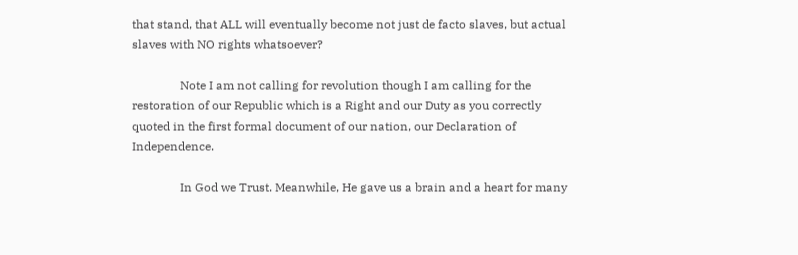that stand, that ALL will eventually become not just de facto slaves, but actual slaves with NO rights whatsoever?

                Note I am not calling for revolution though I am calling for the restoration of our Republic which is a Right and our Duty as you correctly quoted in the first formal document of our nation, our Declaration of Independence.

                In God we Trust. Meanwhile, He gave us a brain and a heart for many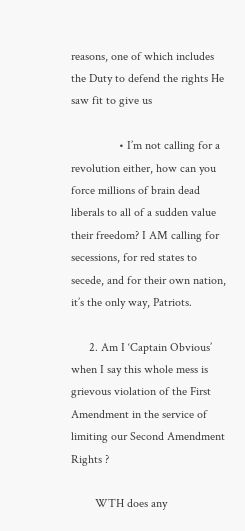reasons, one of which includes the Duty to defend the rights He saw fit to give us

                • I’m not calling for a revolution either, how can you force millions of brain dead liberals to all of a sudden value their freedom? I AM calling for secessions, for red states to secede, and for their own nation, it’s the only way, Patriots.

      2. Am I ‘Captain Obvious’ when I say this whole mess is grievous violation of the First Amendment in the service of limiting our Second Amendment Rights ?

        WTH does any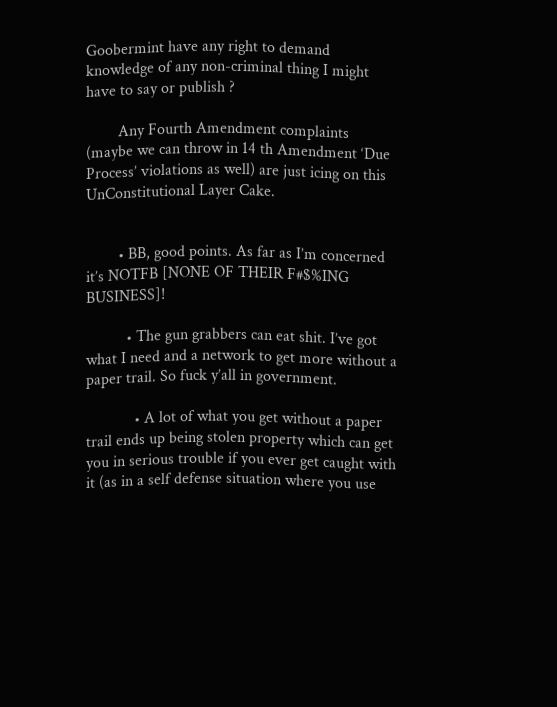Goobermint have any right to demand knowledge of any non-criminal thing I might have to say or publish ?

        Any Fourth Amendment complaints (maybe we can throw in 14 th Amendment ‘Due Process’ violations as well) are just icing on this UnConstitutional Layer Cake.


        • BB, good points. As far as I’m concerned it’s NOTFB [NONE OF THEIR F#$%ING BUSINESS]!

          • The gun grabbers can eat shit. I’ve got what I need and a network to get more without a paper trail. So fuck y’all in government.

            • A lot of what you get without a paper trail ends up being stolen property which can get you in serious trouble if you ever get caught with it (as in a self defense situation where you use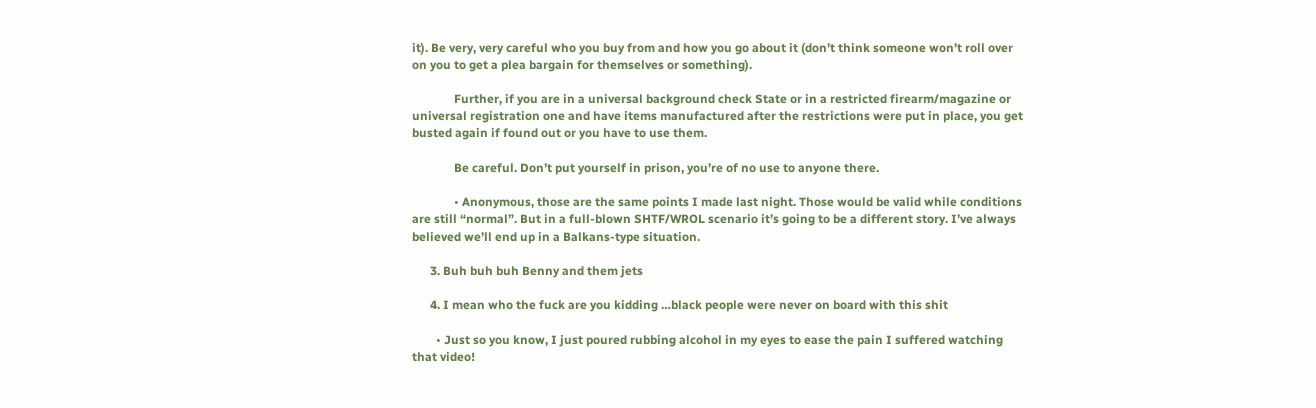it). Be very, very careful who you buy from and how you go about it (don’t think someone won’t roll over on you to get a plea bargain for themselves or something).

              Further, if you are in a universal background check State or in a restricted firearm/magazine or universal registration one and have items manufactured after the restrictions were put in place, you get busted again if found out or you have to use them.

              Be careful. Don’t put yourself in prison, you’re of no use to anyone there.

              • Anonymous, those are the same points I made last night. Those would be valid while conditions are still “normal”. But in a full-blown SHTF/WROL scenario it’s going to be a different story. I’ve always believed we’ll end up in a Balkans-type situation.

      3. Buh buh buh Benny and them jets

      4. I mean who the fuck are you kidding …black people were never on board with this shit

        • Just so you know, I just poured rubbing alcohol in my eyes to ease the pain I suffered watching that video!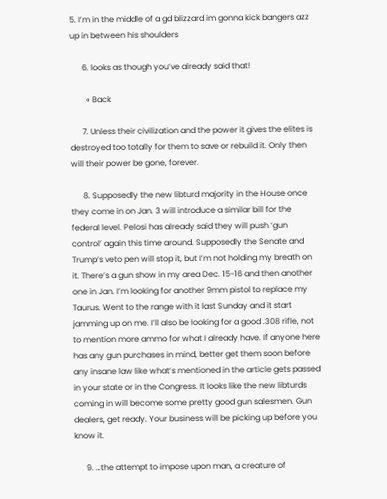5. I’m in the middle of a gd blizzard im gonna kick bangers azz up in between his shoulders

      6. looks as though you’ve already said that!

        « Back

      7. Unless their civilization and the power it gives the elites is destroyed too totally for them to save or rebuild it. Only then will their power be gone, forever.

      8. Supposedly the new libturd majority in the House once they come in on Jan. 3 will introduce a similar bill for the federal level. Pelosi has already said they will push ‘gun control’ again this time around. Supposedly the Senate and Trump’s veto pen will stop it, but I’m not holding my breath on it. There’s a gun show in my area Dec. 15-16 and then another one in Jan. I’m looking for another 9mm pistol to replace my Taurus. Went to the range with it last Sunday and it start jamming up on me. I’ll also be looking for a good .308 rifle, not to mention more ammo for what I already have. If anyone here has any gun purchases in mind, better get them soon before any insane law like what’s mentioned in the article gets passed in your state or in the Congress. It looks like the new libturds coming in will become some pretty good gun salesmen. Gun dealers, get ready. Your business will be picking up before you know it.

      9. …the attempt to impose upon man, a creature of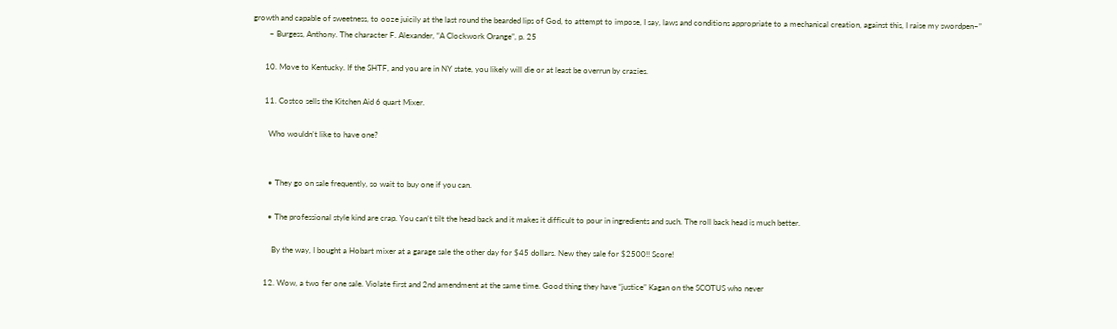growth and capable of sweetness, to ooze juicily at the last round the bearded lips of God, to attempt to impose, I say, laws and conditions appropriate to a mechanical creation, against this, I raise my swordpen–”
        – Burgess, Anthony. The character F. Alexander, “A Clockwork Orange”, p. 25

      10. Move to Kentucky. If the SHTF, and you are in NY state, you likely will die or at least be overrun by crazies.

      11. Costco sells the Kitchen Aid 6 quart Mixer.

        Who wouldn’t like to have one?


        • They go on sale frequently, so wait to buy one if you can.

        • The professional style kind are crap. You can’t tilt the head back and it makes it difficult to pour in ingredients and such. The roll back head is much better.

          By the way, I bought a Hobart mixer at a garage sale the other day for $45 dollars. New they sale for $2500!! Score!

      12. Wow, a two fer one sale. Violate first and 2nd amendment at the same time. Good thing they have “justice” Kagan on the SCOTUS who never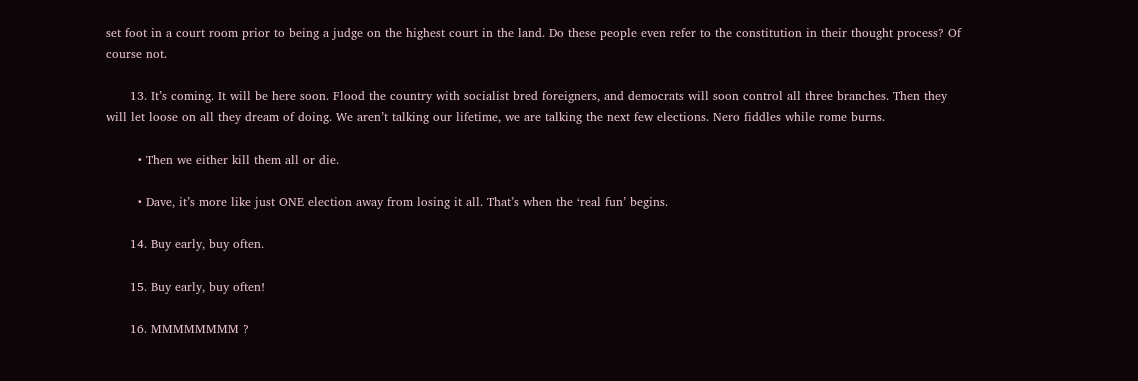set foot in a court room prior to being a judge on the highest court in the land. Do these people even refer to the constitution in their thought process? Of course not.

      13. It’s coming. It will be here soon. Flood the country with socialist bred foreigners, and democrats will soon control all three branches. Then they will let loose on all they dream of doing. We aren’t talking our lifetime, we are talking the next few elections. Nero fiddles while rome burns.

        • Then we either kill them all or die.

        • Dave, it’s more like just ONE election away from losing it all. That’s when the ‘real fun’ begins.

      14. Buy early, buy often.

      15. Buy early, buy often!

      16. MMMMMMMM ?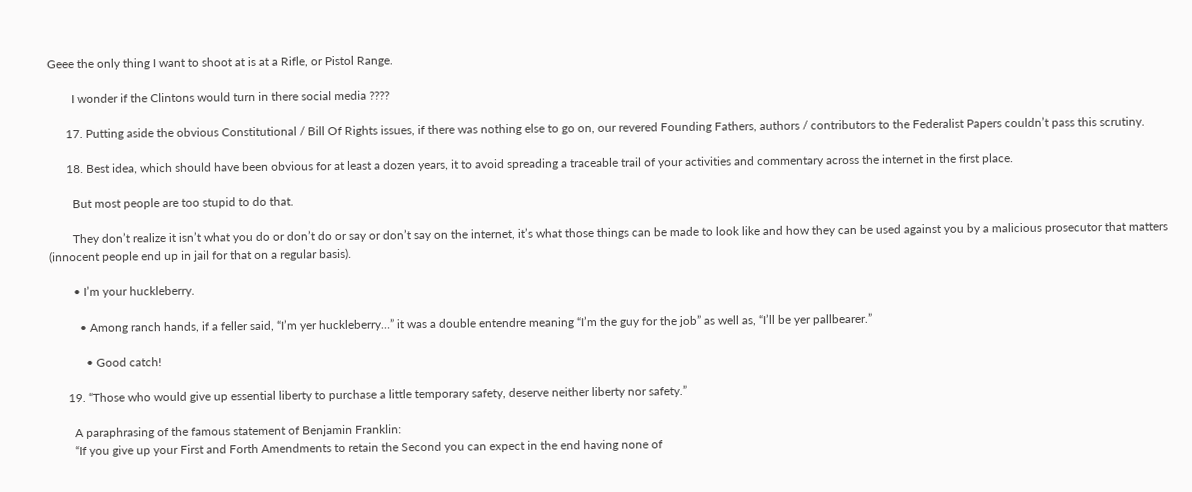Geee the only thing I want to shoot at is at a Rifle, or Pistol Range.

        I wonder if the Clintons would turn in there social media ????

      17. Putting aside the obvious Constitutional / Bill Of Rights issues, if there was nothing else to go on, our revered Founding Fathers, authors / contributors to the Federalist Papers couldn’t pass this scrutiny.

      18. Best idea, which should have been obvious for at least a dozen years, it to avoid spreading a traceable trail of your activities and commentary across the internet in the first place.

        But most people are too stupid to do that.

        They don’t realize it isn’t what you do or don’t do or say or don’t say on the internet, it’s what those things can be made to look like and how they can be used against you by a malicious prosecutor that matters (innocent people end up in jail for that on a regular basis).

        • I’m your huckleberry.

          • Among ranch hands, if a feller said, “I’m yer huckleberry…” it was a double entendre meaning “I’m the guy for the job” as well as, “I’ll be yer pallbearer.”

            • Good catch!

      19. “Those who would give up essential liberty to purchase a little temporary safety, deserve neither liberty nor safety.”

        A paraphrasing of the famous statement of Benjamin Franklin:
        “If you give up your First and Forth Amendments to retain the Second you can expect in the end having none of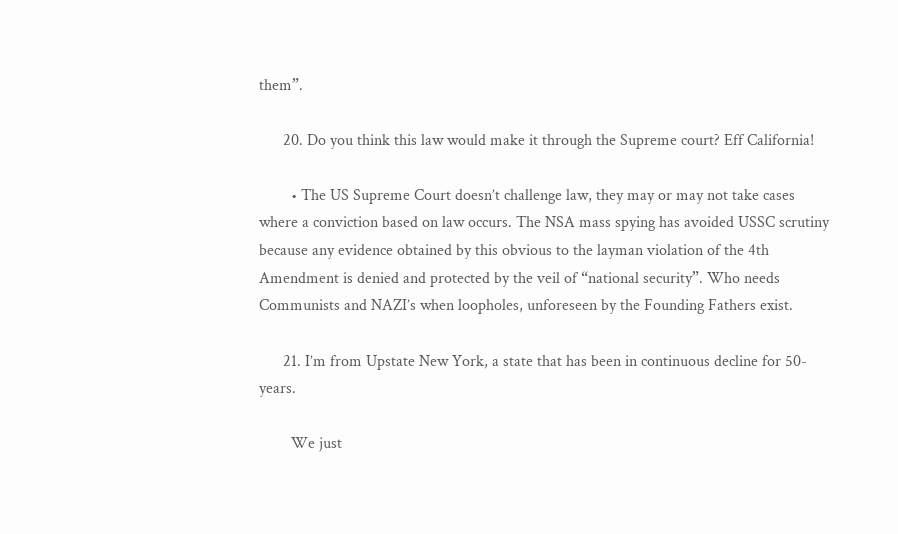them”.

      20. Do you think this law would make it through the Supreme court? Eff California!

        • The US Supreme Court doesn’t challenge law, they may or may not take cases where a conviction based on law occurs. The NSA mass spying has avoided USSC scrutiny because any evidence obtained by this obvious to the layman violation of the 4th Amendment is denied and protected by the veil of “national security”. Who needs Communists and NAZI’s when loopholes, unforeseen by the Founding Fathers exist.

      21. I’m from Upstate New York, a state that has been in continuous decline for 50-years.

        We just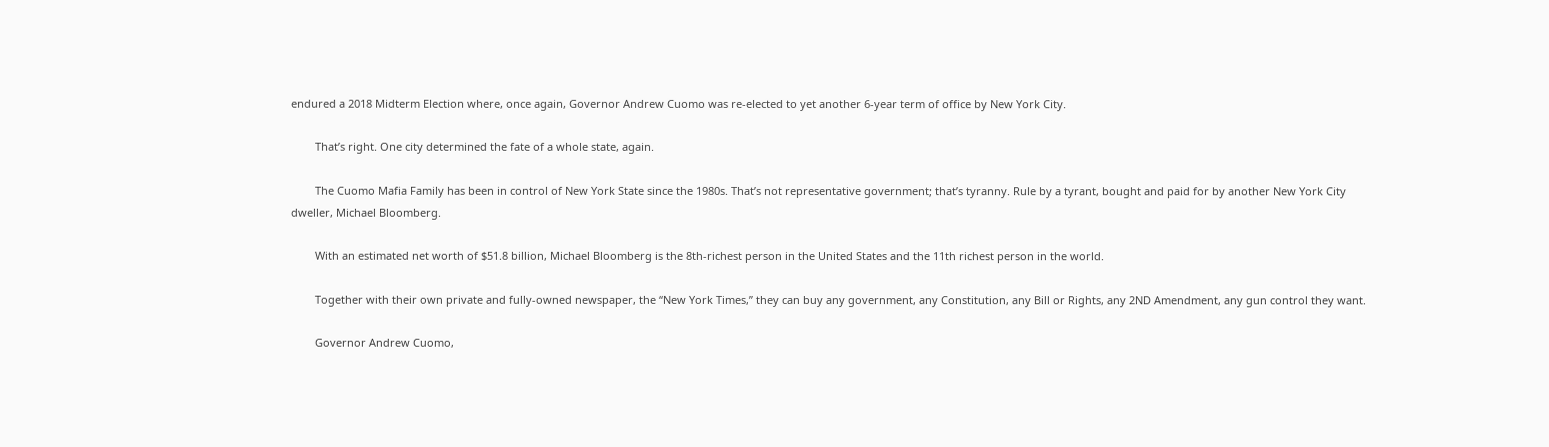endured a 2018 Midterm Election where, once again, Governor Andrew Cuomo was re-elected to yet another 6-year term of office by New York City.

        That’s right. One city determined the fate of a whole state, again.

        The Cuomo Mafia Family has been in control of New York State since the 1980s. That’s not representative government; that’s tyranny. Rule by a tyrant, bought and paid for by another New York City dweller, Michael Bloomberg.

        With an estimated net worth of $51.8 billion, Michael Bloomberg is the 8th-richest person in the United States and the 11th richest person in the world.

        Together with their own private and fully-owned newspaper, the “New York Times,” they can buy any government, any Constitution, any Bill or Rights, any 2ND Amendment, any gun control they want.

        Governor Andrew Cuomo,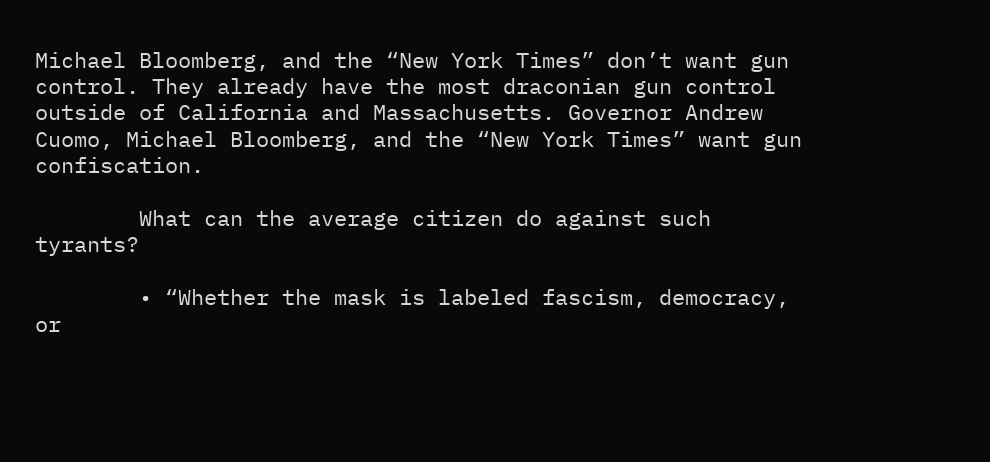Michael Bloomberg, and the “New York Times” don’t want gun control. They already have the most draconian gun control outside of California and Massachusetts. Governor Andrew Cuomo, Michael Bloomberg, and the “New York Times” want gun confiscation.

        What can the average citizen do against such tyrants?

        • “Whether the mask is labeled fascism, democracy, or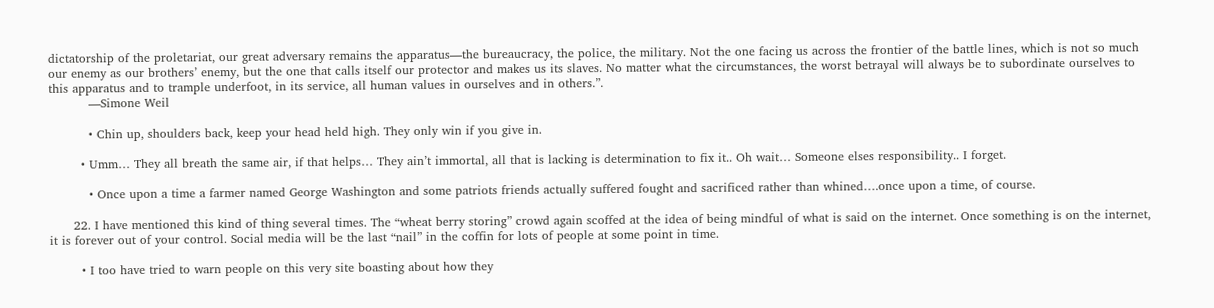dictatorship of the proletariat, our great adversary remains the apparatus—the bureaucracy, the police, the military. Not the one facing us across the frontier of the battle lines, which is not so much our enemy as our brothers’ enemy, but the one that calls itself our protector and makes us its slaves. No matter what the circumstances, the worst betrayal will always be to subordinate ourselves to this apparatus and to trample underfoot, in its service, all human values in ourselves and in others.”.
          —Simone Weil

          • Chin up, shoulders back, keep your head held high. They only win if you give in.

        • Umm… They all breath the same air, if that helps… They ain’t immortal, all that is lacking is determination to fix it.. Oh wait… Someone elses responsibility.. I forget.

          • Once upon a time a farmer named George Washington and some patriots friends actually suffered fought and sacrificed rather than whined….once upon a time, of course.

      22. I have mentioned this kind of thing several times. The “wheat berry storing” crowd again scoffed at the idea of being mindful of what is said on the internet. Once something is on the internet, it is forever out of your control. Social media will be the last “nail” in the coffin for lots of people at some point in time.

        • I too have tried to warn people on this very site boasting about how they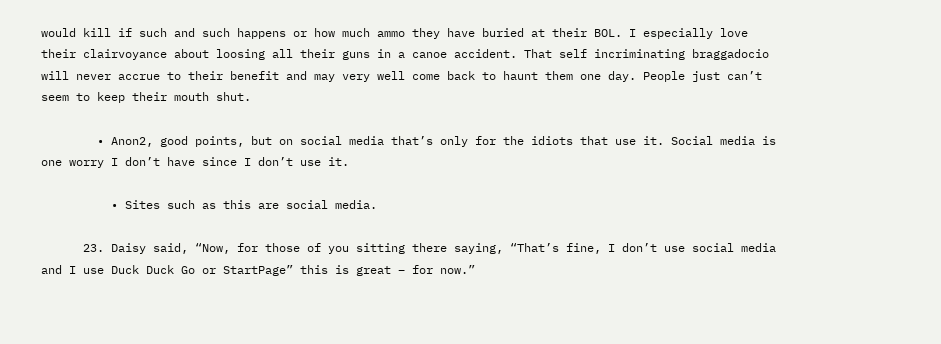would kill if such and such happens or how much ammo they have buried at their BOL. I especially love their clairvoyance about loosing all their guns in a canoe accident. That self incriminating braggadocio will never accrue to their benefit and may very well come back to haunt them one day. People just can’t seem to keep their mouth shut.

        • Anon2, good points, but on social media that’s only for the idiots that use it. Social media is one worry I don’t have since I don’t use it.

          • Sites such as this are social media.

      23. Daisy said, “Now, for those of you sitting there saying, “That’s fine, I don’t use social media and I use Duck Duck Go or StartPage” this is great – for now.”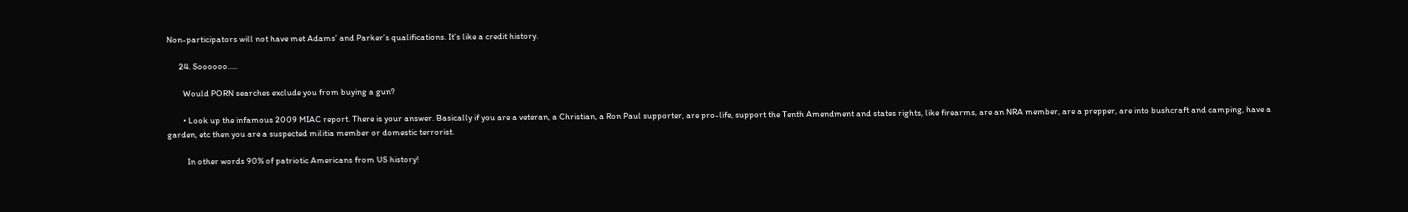Non-participators will not have met Adams’ and Parker’s qualifications. It’s like a credit history.

      24. Soooooo…..

        Would PORN searches exclude you from buying a gun?

        • Look up the infamous 2009 MIAC report. There is your answer. Basically if you are a veteran, a Christian, a Ron Paul supporter, are pro-life, support the Tenth Amendment and states rights, like firearms, are an NRA member, are a prepper, are into bushcraft and camping, have a garden, etc then you are a suspected militia member or domestic terrorist.

          In other words 90% of patriotic Americans from US history!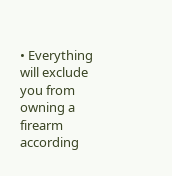• Everything will exclude you from owning a firearm according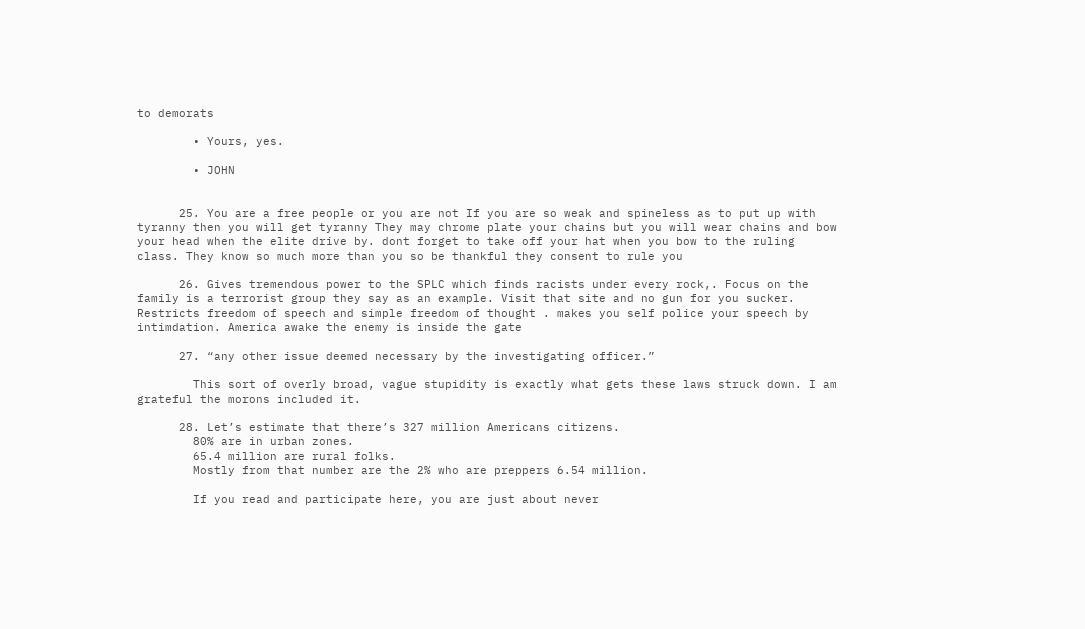to demorats

        • Yours, yes.

        • JOHN


      25. You are a free people or you are not If you are so weak and spineless as to put up with tyranny then you will get tyranny They may chrome plate your chains but you will wear chains and bow your head when the elite drive by. dont forget to take off your hat when you bow to the ruling class. They know so much more than you so be thankful they consent to rule you

      26. Gives tremendous power to the SPLC which finds racists under every rock,. Focus on the family is a terrorist group they say as an example. Visit that site and no gun for you sucker. Restricts freedom of speech and simple freedom of thought . makes you self police your speech by intimdation. America awake the enemy is inside the gate

      27. “any other issue deemed necessary by the investigating officer.”

        This sort of overly broad, vague stupidity is exactly what gets these laws struck down. I am grateful the morons included it.

      28. Let’s estimate that there’s 327 million Americans citizens.
        80% are in urban zones.
        65.4 million are rural folks.
        Mostly from that number are the 2% who are preppers 6.54 million.

        If you read and participate here, you are just about never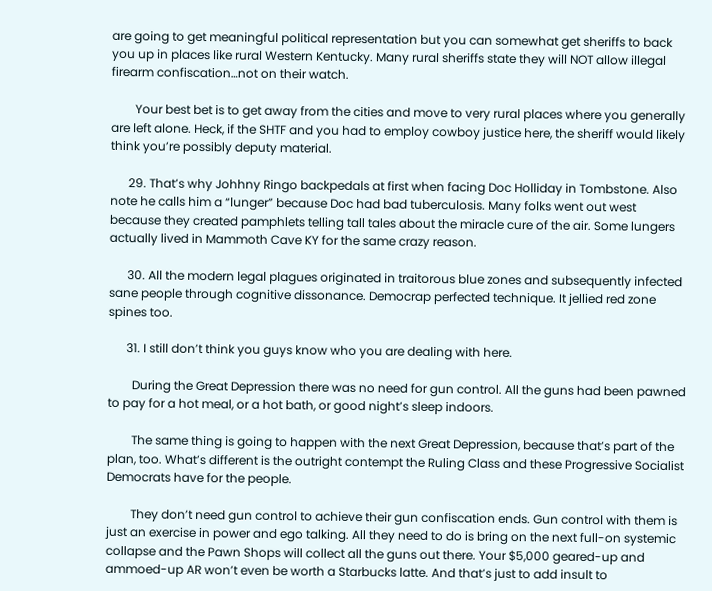are going to get meaningful political representation but you can somewhat get sheriffs to back you up in places like rural Western Kentucky. Many rural sheriffs state they will NOT allow illegal firearm confiscation…not on their watch.

        Your best bet is to get away from the cities and move to very rural places where you generally are left alone. Heck, if the SHTF and you had to employ cowboy justice here, the sheriff would likely think you’re possibly deputy material.

      29. That’s why Johhny Ringo backpedals at first when facing Doc Holliday in Tombstone. Also note he calls him a “lunger” because Doc had bad tuberculosis. Many folks went out west because they created pamphlets telling tall tales about the miracle cure of the air. Some lungers actually lived in Mammoth Cave KY for the same crazy reason.

      30. All the modern legal plagues originated in traitorous blue zones and subsequently infected sane people through cognitive dissonance. Democrap perfected technique. It jellied red zone spines too.

      31. I still don’t think you guys know who you are dealing with here.

        During the Great Depression there was no need for gun control. All the guns had been pawned to pay for a hot meal, or a hot bath, or good night’s sleep indoors.

        The same thing is going to happen with the next Great Depression, because that’s part of the plan, too. What’s different is the outright contempt the Ruling Class and these Progressive Socialist Democrats have for the people.

        They don’t need gun control to achieve their gun confiscation ends. Gun control with them is just an exercise in power and ego talking. All they need to do is bring on the next full-on systemic collapse and the Pawn Shops will collect all the guns out there. Your $5,000 geared-up and ammoed-up AR won’t even be worth a Starbucks latte. And that’s just to add insult to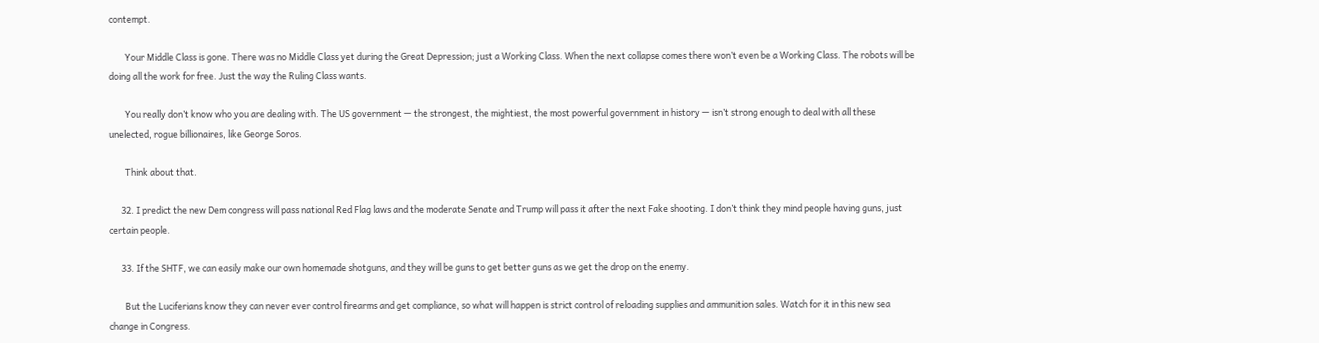contempt.

        Your Middle Class is gone. There was no Middle Class yet during the Great Depression; just a Working Class. When the next collapse comes there won’t even be a Working Class. The robots will be doing all the work for free. Just the way the Ruling Class wants.

        You really don’t know who you are dealing with. The US government — the strongest, the mightiest, the most powerful government in history — isn’t strong enough to deal with all these unelected, rogue billionaires, like George Soros.

        Think about that.

      32. I predict the new Dem congress will pass national Red Flag laws and the moderate Senate and Trump will pass it after the next Fake shooting. I don’t think they mind people having guns, just certain people.

      33. If the SHTF, we can easily make our own homemade shotguns, and they will be guns to get better guns as we get the drop on the enemy.

        But the Luciferians know they can never ever control firearms and get compliance, so what will happen is strict control of reloading supplies and ammunition sales. Watch for it in this new sea change in Congress.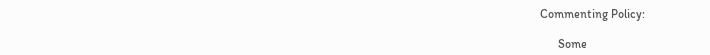Commenting Policy:

      Some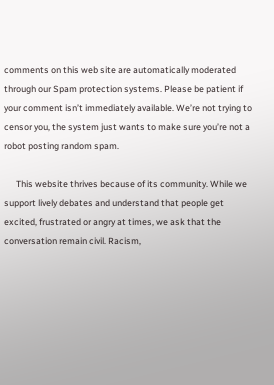comments on this web site are automatically moderated through our Spam protection systems. Please be patient if your comment isn’t immediately available. We’re not trying to censor you, the system just wants to make sure you’re not a robot posting random spam.

      This website thrives because of its community. While we support lively debates and understand that people get excited, frustrated or angry at times, we ask that the conversation remain civil. Racism,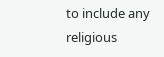to include any religious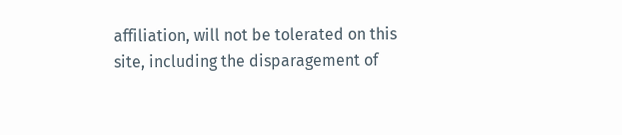affiliation, will not be tolerated on this site, including the disparagement of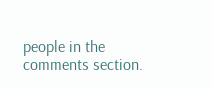people in the comments section.